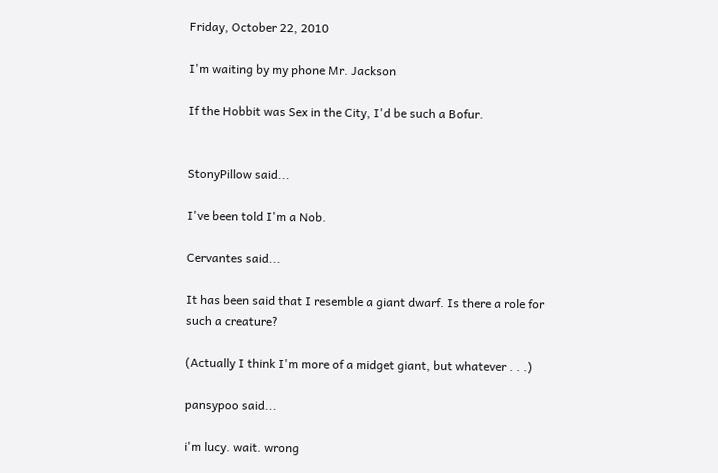Friday, October 22, 2010

I'm waiting by my phone Mr. Jackson

If the Hobbit was Sex in the City, I'd be such a Bofur.


StonyPillow said...

I've been told I'm a Nob.

Cervantes said...

It has been said that I resemble a giant dwarf. Is there a role for such a creature?

(Actually I think I'm more of a midget giant, but whatever . . .)

pansypoo said...

i'm lucy. wait. wrong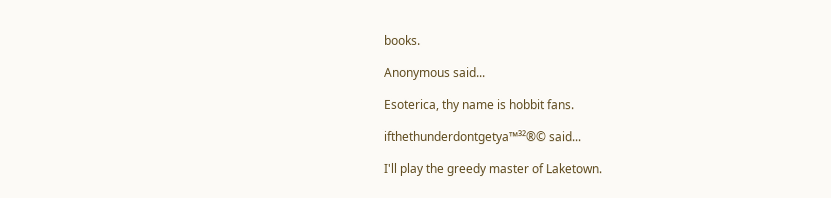books.

Anonymous said...

Esoterica, thy name is hobbit fans.

ifthethunderdontgetya™³²®© said...

I'll play the greedy master of Laketown.